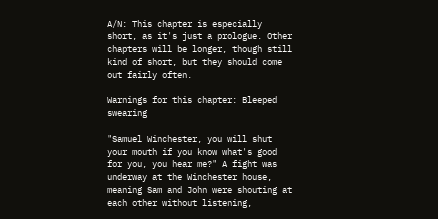A/N: This chapter is especially short, as it's just a prologue. Other chapters will be longer, though still kind of short, but they should come out fairly often.

Warnings for this chapter: Bleeped swearing

"Samuel Winchester, you will shut your mouth if you know what's good for you, you hear me?" A fight was underway at the Winchester house, meaning Sam and John were shouting at each other without listening,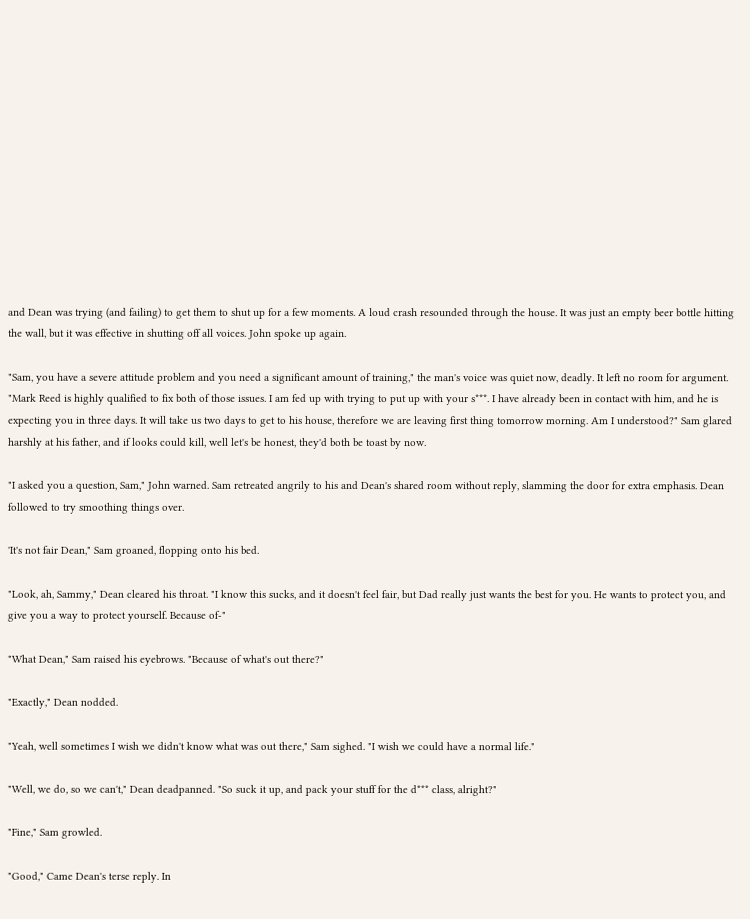and Dean was trying (and failing) to get them to shut up for a few moments. A loud crash resounded through the house. It was just an empty beer bottle hitting the wall, but it was effective in shutting off all voices. John spoke up again.

"Sam, you have a severe attitude problem and you need a significant amount of training," the man's voice was quiet now, deadly. It left no room for argument. "Mark Reed is highly qualified to fix both of those issues. I am fed up with trying to put up with your s***. I have already been in contact with him, and he is expecting you in three days. It will take us two days to get to his house, therefore we are leaving first thing tomorrow morning. Am I understood?" Sam glared harshly at his father, and if looks could kill, well let's be honest, they'd both be toast by now.

"I asked you a question, Sam," John warned. Sam retreated angrily to his and Dean's shared room without reply, slamming the door for extra emphasis. Dean followed to try smoothing things over.

'It's not fair Dean," Sam groaned, flopping onto his bed.

"Look, ah, Sammy," Dean cleared his throat. "I know this sucks, and it doesn't feel fair, but Dad really just wants the best for you. He wants to protect you, and give you a way to protect yourself. Because of-"

"What Dean," Sam raised his eyebrows. "Because of what's out there?"

"Exactly," Dean nodded.

"Yeah, well sometimes I wish we didn't know what was out there," Sam sighed. "I wish we could have a normal life."

"Well, we do, so we can't," Dean deadpanned. "So suck it up, and pack your stuff for the d*** class, alright?"

"Fine," Sam growled.

"Good," Came Dean's terse reply. In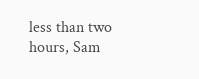less than two hours, Sam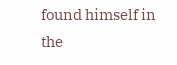found himself in the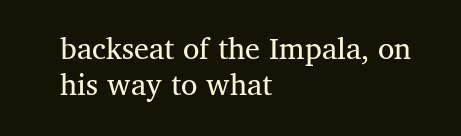backseat of the Impala, on his way to what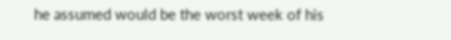he assumed would be the worst week of his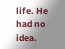life. He had no idea.